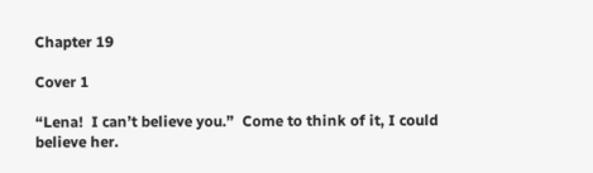Chapter 19

Cover 1

“Lena!  I can’t believe you.”  Come to think of it, I could believe her.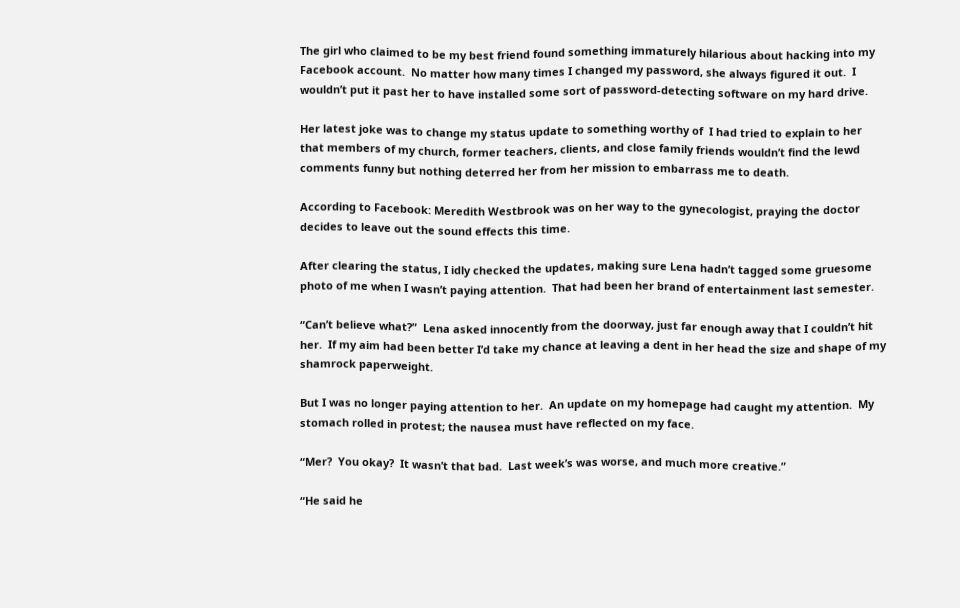The girl who claimed to be my best friend found something immaturely hilarious about hacking into my Facebook account.  No matter how many times I changed my password, she always figured it out.  I wouldn’t put it past her to have installed some sort of password-detecting software on my hard drive.

Her latest joke was to change my status update to something worthy of  I had tried to explain to her that members of my church, former teachers, clients, and close family friends wouldn’t find the lewd comments funny but nothing deterred her from her mission to embarrass me to death.

According to Facebook: Meredith Westbrook was on her way to the gynecologist, praying the doctor decides to leave out the sound effects this time.

After clearing the status, I idly checked the updates, making sure Lena hadn’t tagged some gruesome photo of me when I wasn’t paying attention.  That had been her brand of entertainment last semester.

“Can’t believe what?”  Lena asked innocently from the doorway, just far enough away that I couldn’t hit her.  If my aim had been better I’d take my chance at leaving a dent in her head the size and shape of my shamrock paperweight.

But I was no longer paying attention to her.  An update on my homepage had caught my attention.  My stomach rolled in protest; the nausea must have reflected on my face.

“Mer?  You okay?  It wasn’t that bad.  Last week’s was worse, and much more creative.”

“He said he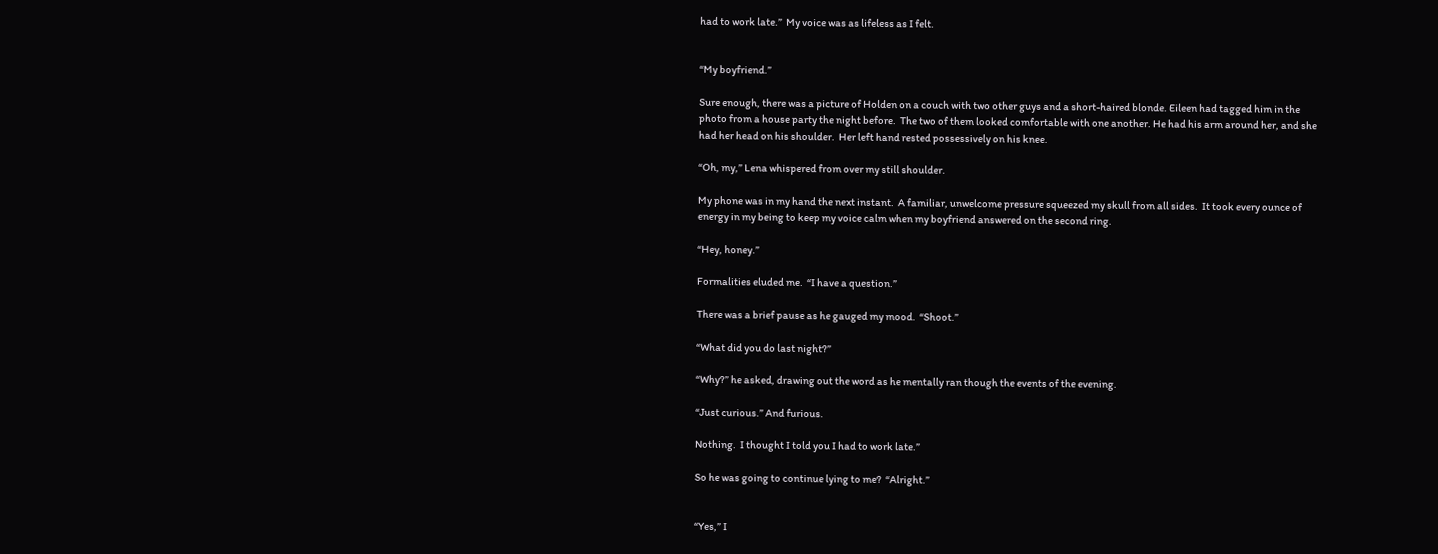had to work late.”  My voice was as lifeless as I felt.


“My boyfriend.”

Sure enough, there was a picture of Holden on a couch with two other guys and a short-haired blonde. Eileen had tagged him in the photo from a house party the night before.  The two of them looked comfortable with one another. He had his arm around her, and she had her head on his shoulder.  Her left hand rested possessively on his knee.

“Oh, my,” Lena whispered from over my still shoulder.

My phone was in my hand the next instant.  A familiar, unwelcome pressure squeezed my skull from all sides.  It took every ounce of energy in my being to keep my voice calm when my boyfriend answered on the second ring.

“Hey, honey.”

Formalities eluded me.  “I have a question.”

There was a brief pause as he gauged my mood.  “Shoot.”

“What did you do last night?”

“Why?” he asked, drawing out the word as he mentally ran though the events of the evening.

“Just curious.” And furious.

Nothing.  I thought I told you I had to work late.”

So he was going to continue lying to me?  “Alright.”


“Yes,” I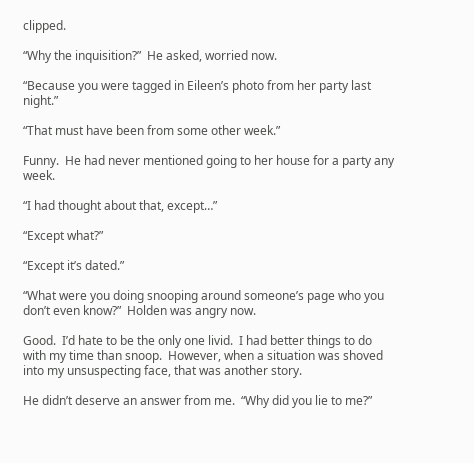clipped.

“Why the inquisition?”  He asked, worried now.

“Because you were tagged in Eileen’s photo from her party last night.”

“That must have been from some other week.”

Funny.  He had never mentioned going to her house for a party any week.

“I had thought about that, except…”

“Except what?”

“Except it’s dated.”

“What were you doing snooping around someone’s page who you don’t even know?”  Holden was angry now.

Good.  I’d hate to be the only one livid.  I had better things to do with my time than snoop.  However, when a situation was shoved into my unsuspecting face, that was another story.

He didn’t deserve an answer from me.  “Why did you lie to me?”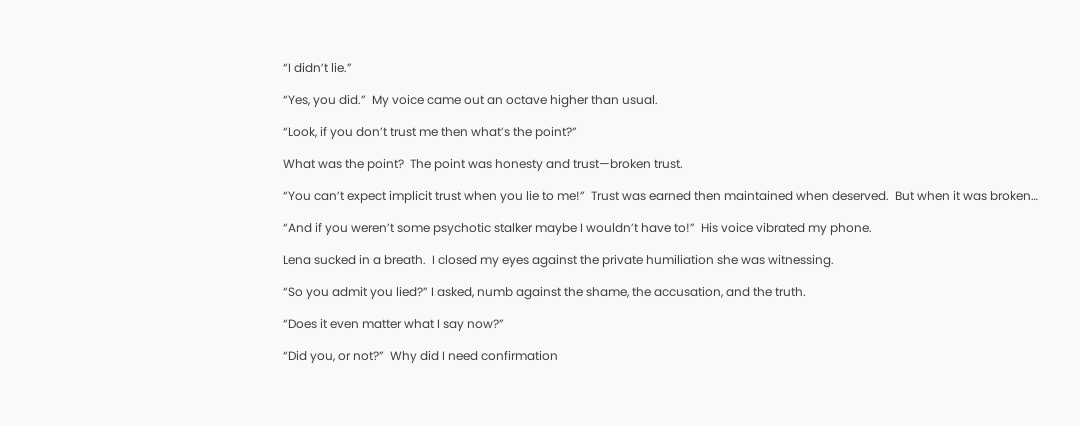“I didn’t lie.”

“Yes, you did.”  My voice came out an octave higher than usual.

“Look, if you don’t trust me then what’s the point?”

What was the point?  The point was honesty and trust—broken trust.

“You can’t expect implicit trust when you lie to me!”  Trust was earned then maintained when deserved.  But when it was broken…

“And if you weren’t some psychotic stalker maybe I wouldn’t have to!”  His voice vibrated my phone.

Lena sucked in a breath.  I closed my eyes against the private humiliation she was witnessing.

“So you admit you lied?” I asked, numb against the shame, the accusation, and the truth.

“Does it even matter what I say now?”

“Did you, or not?”  Why did I need confirmation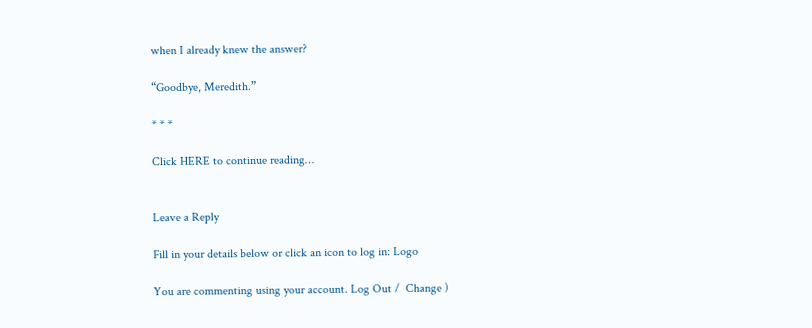when I already knew the answer?

“Goodbye, Meredith.”

* * *

Click HERE to continue reading…


Leave a Reply

Fill in your details below or click an icon to log in: Logo

You are commenting using your account. Log Out /  Change )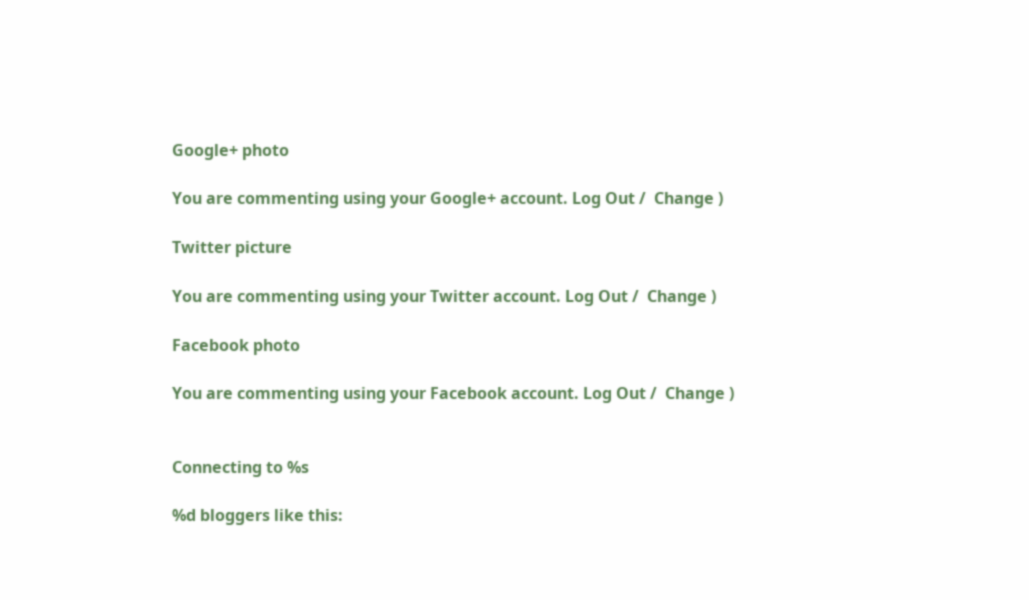Google+ photo

You are commenting using your Google+ account. Log Out /  Change )

Twitter picture

You are commenting using your Twitter account. Log Out /  Change )

Facebook photo

You are commenting using your Facebook account. Log Out /  Change )


Connecting to %s

%d bloggers like this: